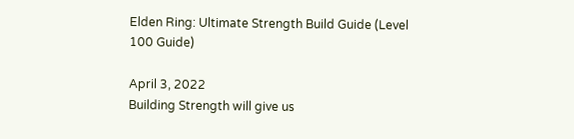Elden Ring: Ultimate Strength Build Guide (Level 100 Guide)

April 3, 2022
Building Strength will give us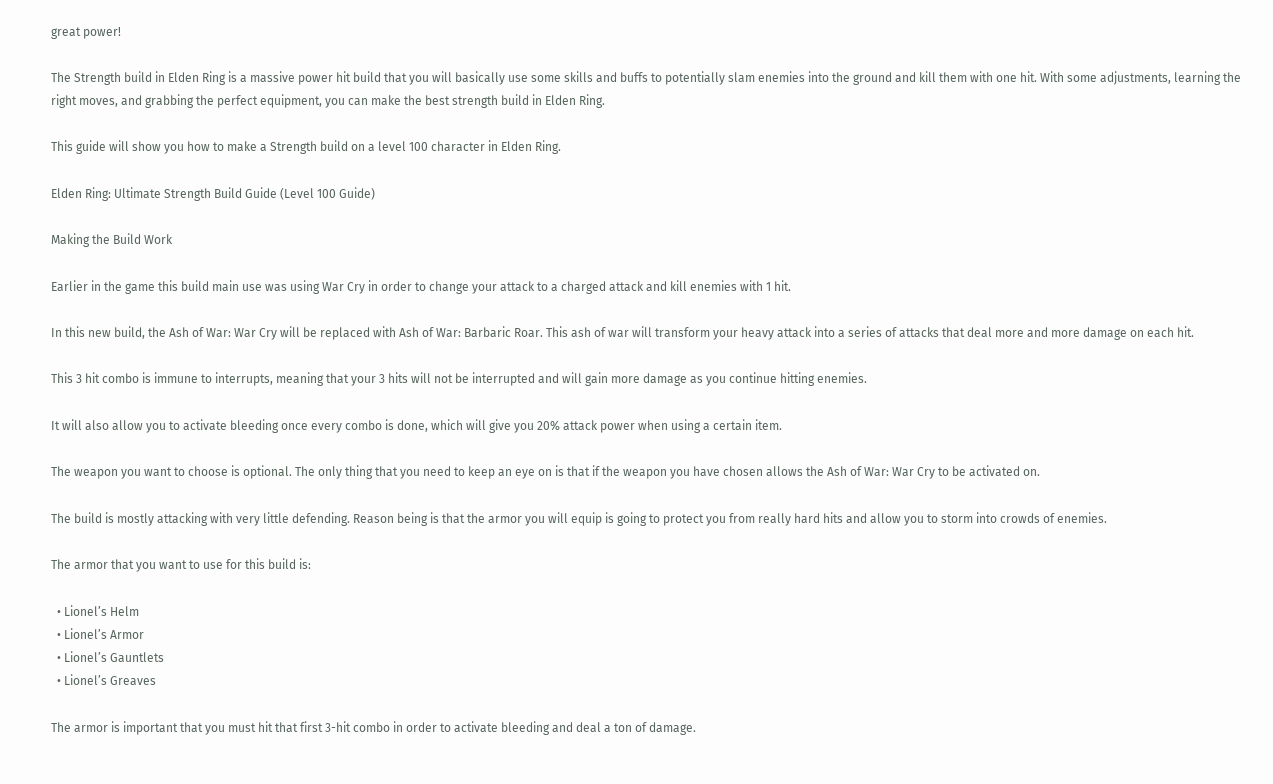great power!

The Strength build in Elden Ring is a massive power hit build that you will basically use some skills and buffs to potentially slam enemies into the ground and kill them with one hit. With some adjustments, learning the right moves, and grabbing the perfect equipment, you can make the best strength build in Elden Ring.

This guide will show you how to make a Strength build on a level 100 character in Elden Ring.

Elden Ring: Ultimate Strength Build Guide (Level 100 Guide)

Making the Build Work

Earlier in the game this build main use was using War Cry in order to change your attack to a charged attack and kill enemies with 1 hit.

In this new build, the Ash of War: War Cry will be replaced with Ash of War: Barbaric Roar. This ash of war will transform your heavy attack into a series of attacks that deal more and more damage on each hit.

This 3 hit combo is immune to interrupts, meaning that your 3 hits will not be interrupted and will gain more damage as you continue hitting enemies.

It will also allow you to activate bleeding once every combo is done, which will give you 20% attack power when using a certain item.

The weapon you want to choose is optional. The only thing that you need to keep an eye on is that if the weapon you have chosen allows the Ash of War: War Cry to be activated on.

The build is mostly attacking with very little defending. Reason being is that the armor you will equip is going to protect you from really hard hits and allow you to storm into crowds of enemies.

The armor that you want to use for this build is:

  • Lionel’s Helm
  • Lionel’s Armor
  • Lionel’s Gauntlets
  • Lionel’s Greaves

The armor is important that you must hit that first 3-hit combo in order to activate bleeding and deal a ton of damage.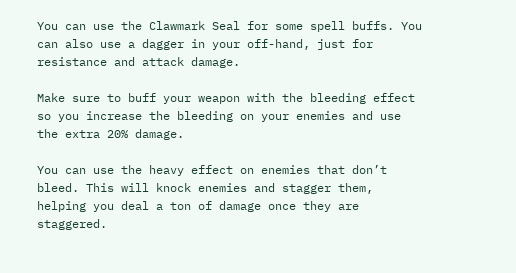You can use the Clawmark Seal for some spell buffs. You can also use a dagger in your off-hand, just for resistance and attack damage.

Make sure to buff your weapon with the bleeding effect so you increase the bleeding on your enemies and use the extra 20% damage.

You can use the heavy effect on enemies that don’t bleed. This will knock enemies and stagger them, helping you deal a ton of damage once they are staggered.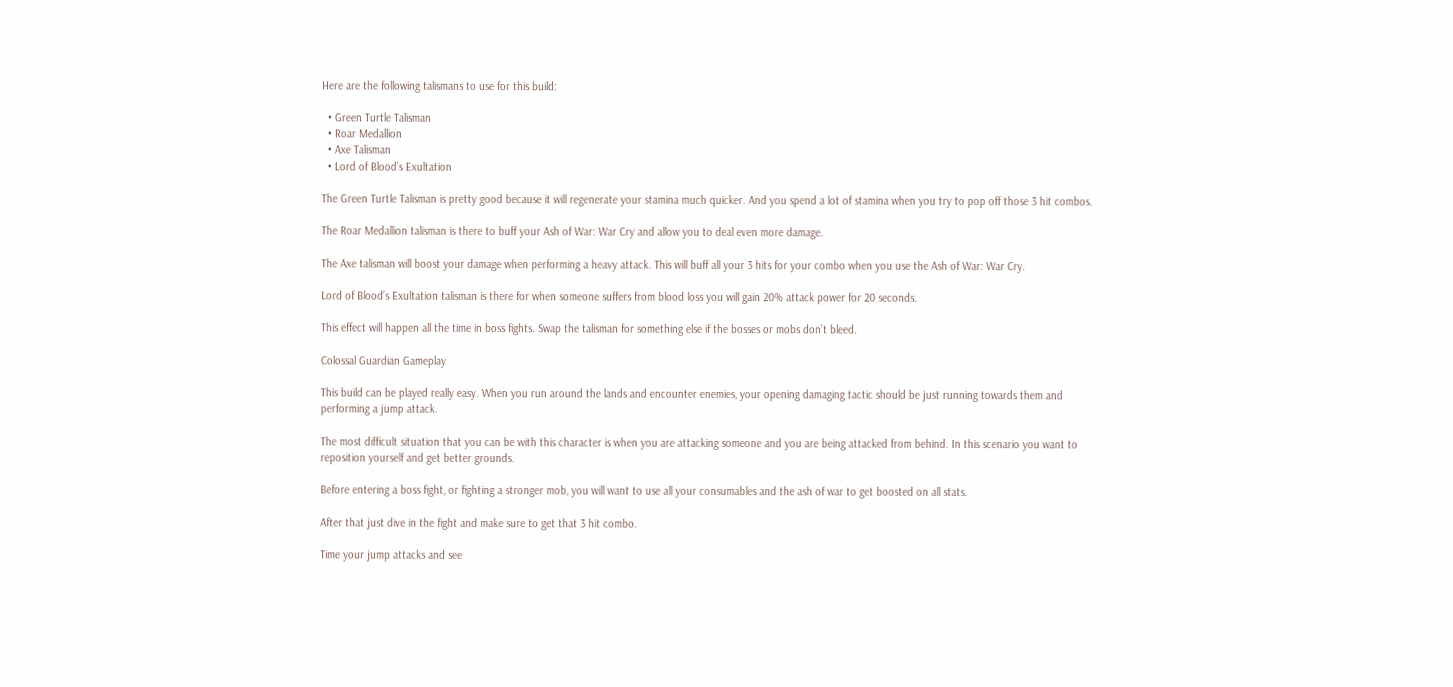Here are the following talismans to use for this build:

  • Green Turtle Talisman
  • Roar Medallion
  • Axe Talisman
  • Lord of Blood’s Exultation

The Green Turtle Talisman is pretty good because it will regenerate your stamina much quicker. And you spend a lot of stamina when you try to pop off those 3 hit combos.

The Roar Medallion talisman is there to buff your Ash of War: War Cry and allow you to deal even more damage.

The Axe talisman will boost your damage when performing a heavy attack. This will buff all your 3 hits for your combo when you use the Ash of War: War Cry.

Lord of Blood’s Exultation talisman is there for when someone suffers from blood loss you will gain 20% attack power for 20 seconds.

This effect will happen all the time in boss fights. Swap the talisman for something else if the bosses or mobs don’t bleed.

Colossal Guardian Gameplay

This build can be played really easy. When you run around the lands and encounter enemies, your opening damaging tactic should be just running towards them and performing a jump attack.

The most difficult situation that you can be with this character is when you are attacking someone and you are being attacked from behind. In this scenario you want to reposition yourself and get better grounds.

Before entering a boss fight, or fighting a stronger mob, you will want to use all your consumables and the ash of war to get boosted on all stats.

After that just dive in the fight and make sure to get that 3 hit combo.

Time your jump attacks and see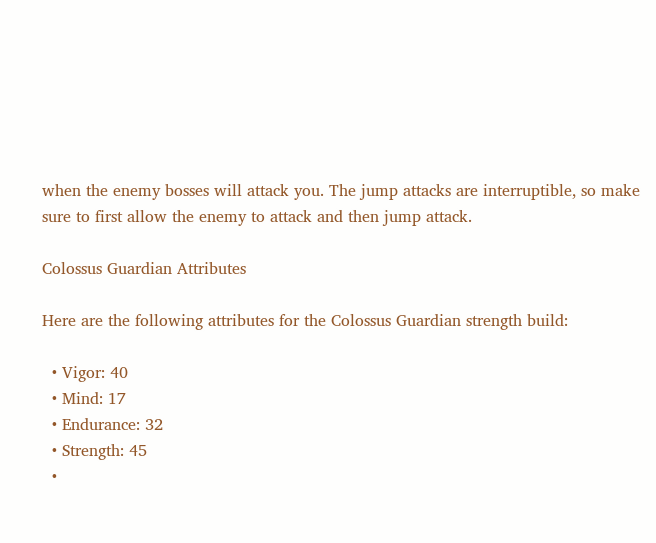when the enemy bosses will attack you. The jump attacks are interruptible, so make sure to first allow the enemy to attack and then jump attack.

Colossus Guardian Attributes

Here are the following attributes for the Colossus Guardian strength build:

  • Vigor: 40
  • Mind: 17
  • Endurance: 32
  • Strength: 45
  •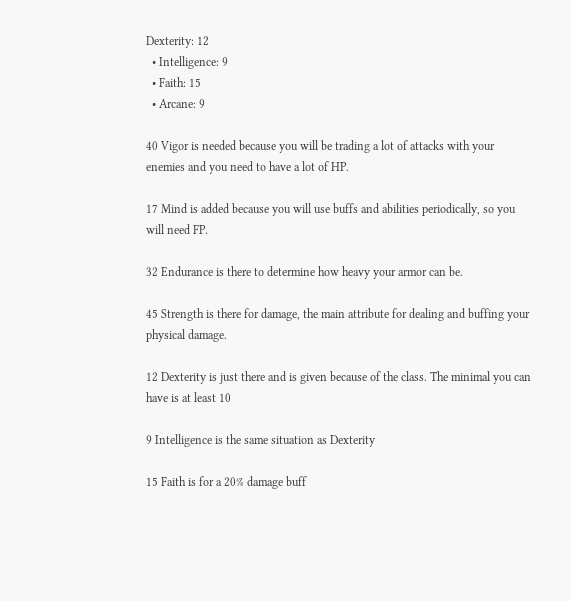Dexterity: 12
  • Intelligence: 9
  • Faith: 15
  • Arcane: 9

40 Vigor is needed because you will be trading a lot of attacks with your enemies and you need to have a lot of HP.

17 Mind is added because you will use buffs and abilities periodically, so you will need FP.

32 Endurance is there to determine how heavy your armor can be.

45 Strength is there for damage, the main attribute for dealing and buffing your physical damage.

12 Dexterity is just there and is given because of the class. The minimal you can have is at least 10

9 Intelligence is the same situation as Dexterity

15 Faith is for a 20% damage buff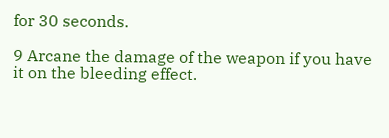for 30 seconds.

9 Arcane the damage of the weapon if you have it on the bleeding effect.